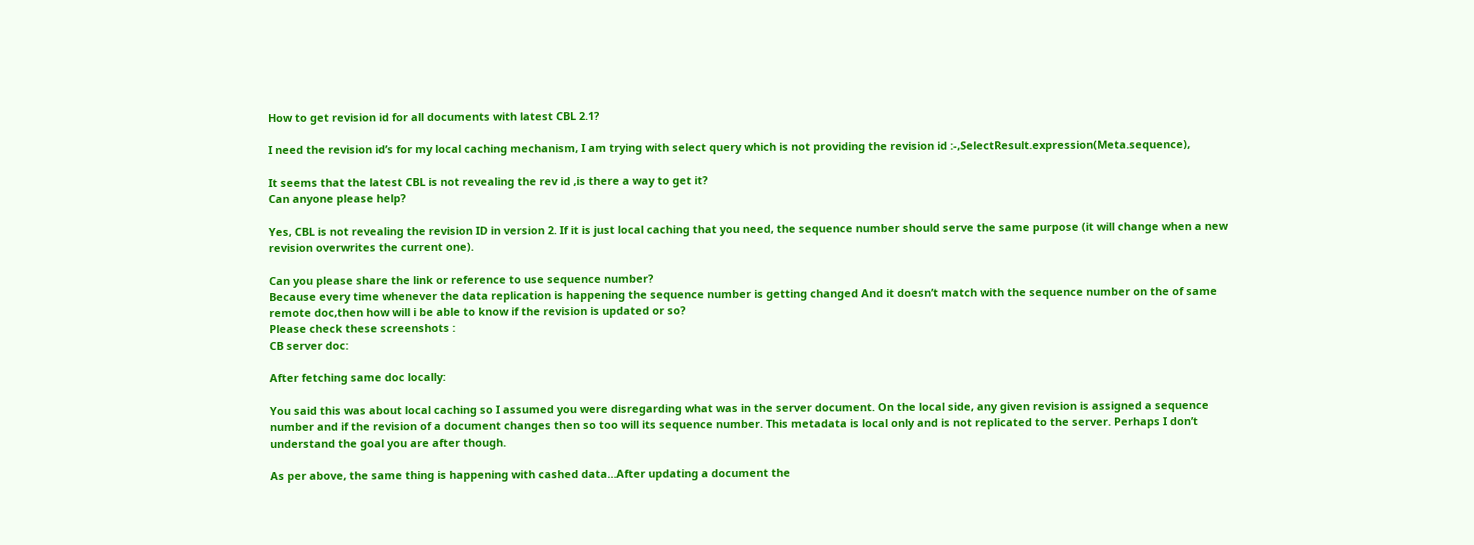How to get revision id for all documents with latest CBL 2.1?

I need the revision id’s for my local caching mechanism, I am trying with select query which is not providing the revision id :-,SelectResult.expression(Meta.sequence),

It seems that the latest CBL is not revealing the rev id ,is there a way to get it?
Can anyone please help?

Yes, CBL is not revealing the revision ID in version 2. If it is just local caching that you need, the sequence number should serve the same purpose (it will change when a new revision overwrites the current one).

Can you please share the link or reference to use sequence number?
Because every time whenever the data replication is happening the sequence number is getting changed And it doesn’t match with the sequence number on the of same remote doc,then how will i be able to know if the revision is updated or so?
Please check these screenshots :
CB server doc:

After fetching same doc locally:

You said this was about local caching so I assumed you were disregarding what was in the server document. On the local side, any given revision is assigned a sequence number and if the revision of a document changes then so too will its sequence number. This metadata is local only and is not replicated to the server. Perhaps I don’t understand the goal you are after though.

As per above, the same thing is happening with cashed data…After updating a document the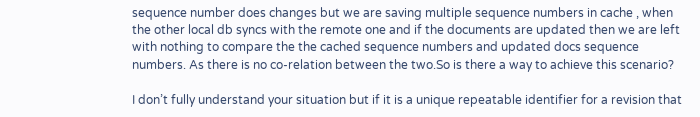sequence number does changes but we are saving multiple sequence numbers in cache , when the other local db syncs with the remote one and if the documents are updated then we are left with nothing to compare the the cached sequence numbers and updated docs sequence numbers. As there is no co-relation between the two.So is there a way to achieve this scenario?

I don’t fully understand your situation but if it is a unique repeatable identifier for a revision that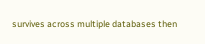survives across multiple databases then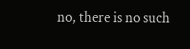no, there is no such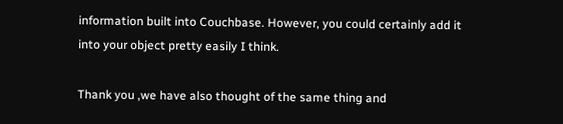information built into Couchbase. However, you could certainly add it into your object pretty easily I think.

Thank you ,we have also thought of the same thing and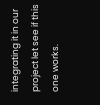integrating it in our project let see if this one works.